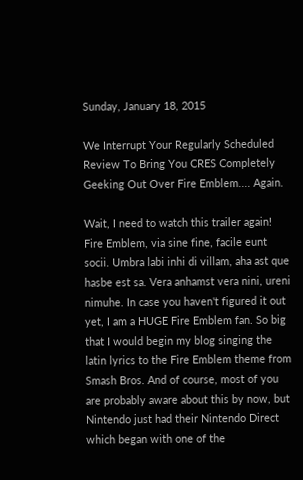Sunday, January 18, 2015

We Interrupt Your Regularly Scheduled Review To Bring You CRES Completely Geeking Out Over Fire Emblem.... Again.

Wait, I need to watch this trailer again!
Fire Emblem, via sine fine, facile eunt socii. Umbra labi inhi di villam, aha ast que hasbe est sa. Vera anhamst vera nini, ureni nimuhe. In case you haven't figured it out yet, I am a HUGE Fire Emblem fan. So big that I would begin my blog singing the latin lyrics to the Fire Emblem theme from Smash Bros. And of course, most of you are probably aware about this by now, but Nintendo just had their Nintendo Direct which began with one of the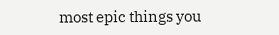most epic things you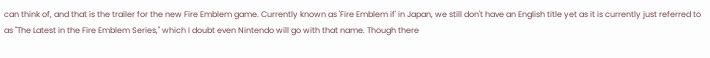can think of, and that is the trailer for the new Fire Emblem game. Currently known as 'Fire Emblem if' in Japan, we still don't have an English title yet as it is currently just referred to as "The Latest in the Fire Emblem Series," which I doubt even Nintendo will go with that name. Though there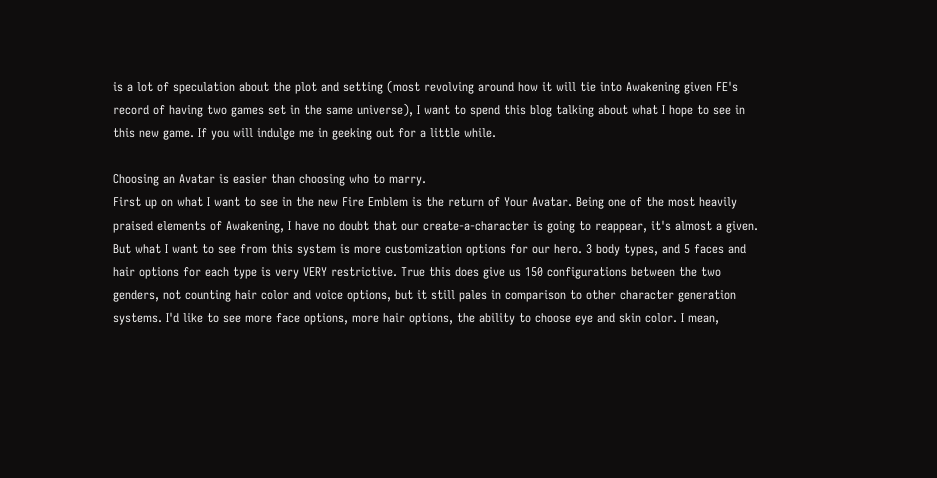is a lot of speculation about the plot and setting (most revolving around how it will tie into Awakening given FE's record of having two games set in the same universe), I want to spend this blog talking about what I hope to see in this new game. If you will indulge me in geeking out for a little while.

Choosing an Avatar is easier than choosing who to marry.
First up on what I want to see in the new Fire Emblem is the return of Your Avatar. Being one of the most heavily praised elements of Awakening, I have no doubt that our create-a-character is going to reappear, it's almost a given. But what I want to see from this system is more customization options for our hero. 3 body types, and 5 faces and hair options for each type is very VERY restrictive. True this does give us 150 configurations between the two genders, not counting hair color and voice options, but it still pales in comparison to other character generation systems. I'd like to see more face options, more hair options, the ability to choose eye and skin color. I mean,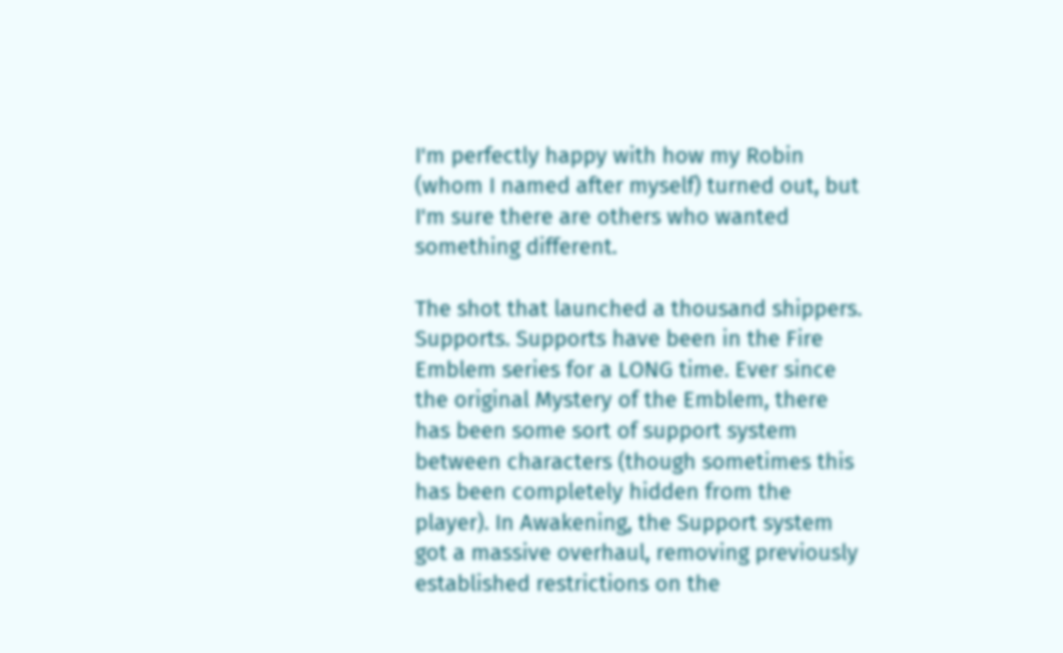I'm perfectly happy with how my Robin (whom I named after myself) turned out, but I'm sure there are others who wanted something different.

The shot that launched a thousand shippers.
Supports. Supports have been in the Fire Emblem series for a LONG time. Ever since the original Mystery of the Emblem, there has been some sort of support system between characters (though sometimes this has been completely hidden from the player). In Awakening, the Support system got a massive overhaul, removing previously established restrictions on the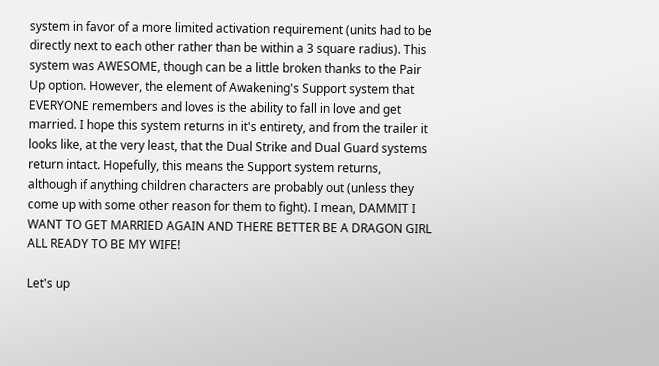system in favor of a more limited activation requirement (units had to be directly next to each other rather than be within a 3 square radius). This system was AWESOME, though can be a little broken thanks to the Pair Up option. However, the element of Awakening's Support system that EVERYONE remembers and loves is the ability to fall in love and get married. I hope this system returns in it's entirety, and from the trailer it looks like, at the very least, that the Dual Strike and Dual Guard systems return intact. Hopefully, this means the Support system returns, although if anything children characters are probably out (unless they come up with some other reason for them to fight). I mean, DAMMIT I WANT TO GET MARRIED AGAIN AND THERE BETTER BE A DRAGON GIRL ALL READY TO BE MY WIFE!

Let's up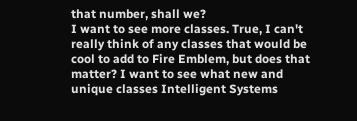that number, shall we?
I want to see more classes. True, I can't really think of any classes that would be cool to add to Fire Emblem, but does that matter? I want to see what new and unique classes Intelligent Systems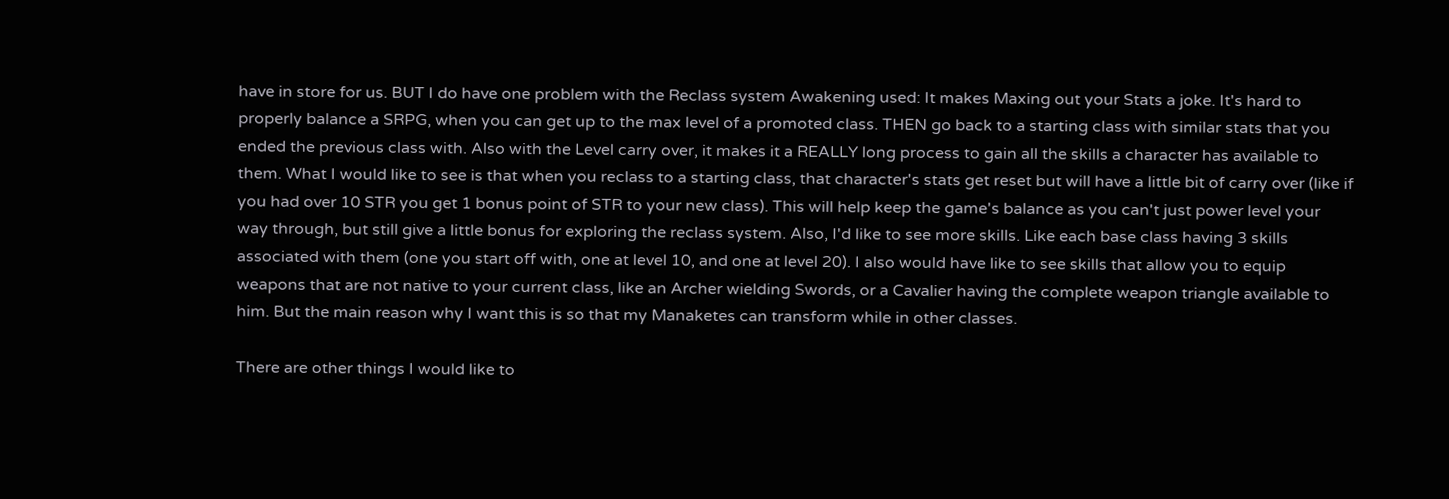have in store for us. BUT I do have one problem with the Reclass system Awakening used: It makes Maxing out your Stats a joke. It's hard to properly balance a SRPG, when you can get up to the max level of a promoted class. THEN go back to a starting class with similar stats that you ended the previous class with. Also with the Level carry over, it makes it a REALLY long process to gain all the skills a character has available to them. What I would like to see is that when you reclass to a starting class, that character's stats get reset but will have a little bit of carry over (like if you had over 10 STR you get 1 bonus point of STR to your new class). This will help keep the game's balance as you can't just power level your way through, but still give a little bonus for exploring the reclass system. Also, I'd like to see more skills. Like each base class having 3 skills associated with them (one you start off with, one at level 10, and one at level 20). I also would have like to see skills that allow you to equip weapons that are not native to your current class, like an Archer wielding Swords, or a Cavalier having the complete weapon triangle available to him. But the main reason why I want this is so that my Manaketes can transform while in other classes.

There are other things I would like to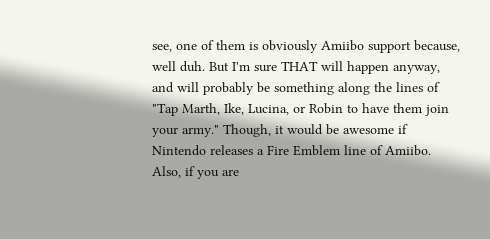see, one of them is obviously Amiibo support because, well duh. But I'm sure THAT will happen anyway, and will probably be something along the lines of "Tap Marth, Ike, Lucina, or Robin to have them join your army." Though, it would be awesome if Nintendo releases a Fire Emblem line of Amiibo. Also, if you are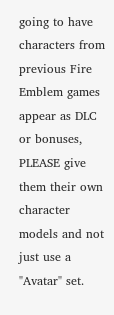going to have characters from previous Fire Emblem games appear as DLC or bonuses, PLEASE give them their own character models and not just use a "Avatar" set.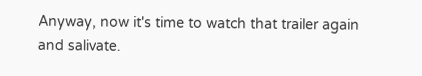Anyway, now it's time to watch that trailer again and salivate.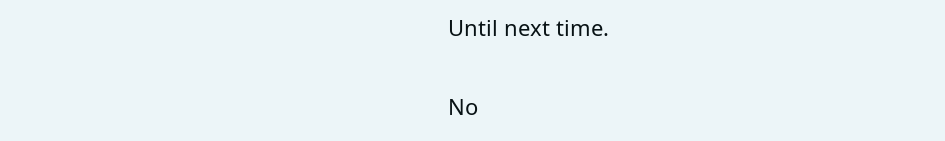Until next time.


No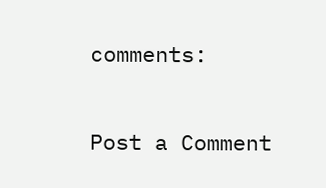comments:

Post a Comment